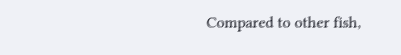Compared to other fish,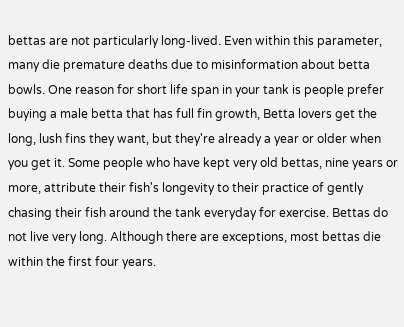bettas are not particularly long-lived. Even within this parameter, many die premature deaths due to misinformation about betta bowls. One reason for short life span in your tank is people prefer buying a male betta that has full fin growth, Betta lovers get the long, lush fins they want, but they're already a year or older when you get it. Some people who have kept very old bettas, nine years or more, attribute their fish's longevity to their practice of gently chasing their fish around the tank everyday for exercise. Bettas do not live very long. Although there are exceptions, most bettas die within the first four years.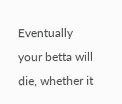Eventually your betta will die, whether it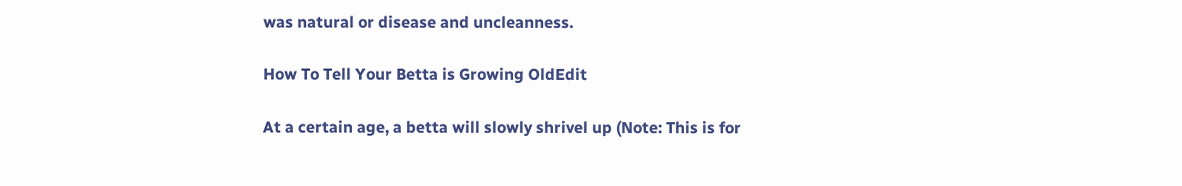was natural or disease and uncleanness.

How To Tell Your Betta is Growing OldEdit

At a certain age, a betta will slowly shrivel up (Note: This is for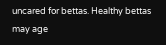uncared for bettas. Healthy bettas may age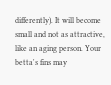differently). It will become small and not as attractive, like an aging person. Your betta's fins may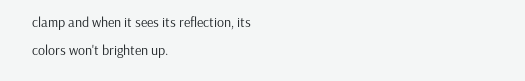clamp and when it sees its reflection, its colors won't brighten up.